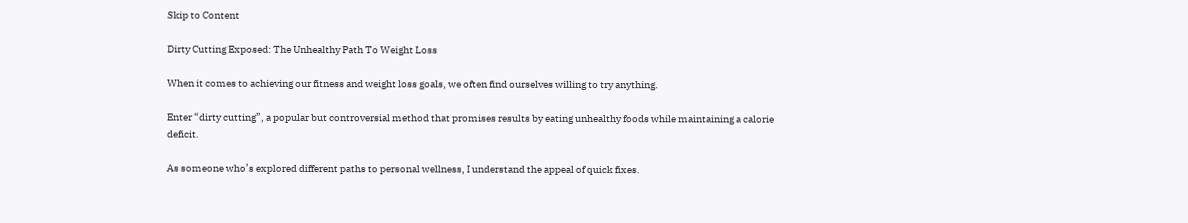Skip to Content

Dirty Cutting Exposed: The Unhealthy Path To Weight Loss

When it comes to achieving our fitness and weight loss goals, we often find ourselves willing to try anything.

Enter “dirty cutting”, a popular but controversial method that promises results by eating unhealthy foods while maintaining a calorie deficit.

As someone who’s explored different paths to personal wellness, I understand the appeal of quick fixes.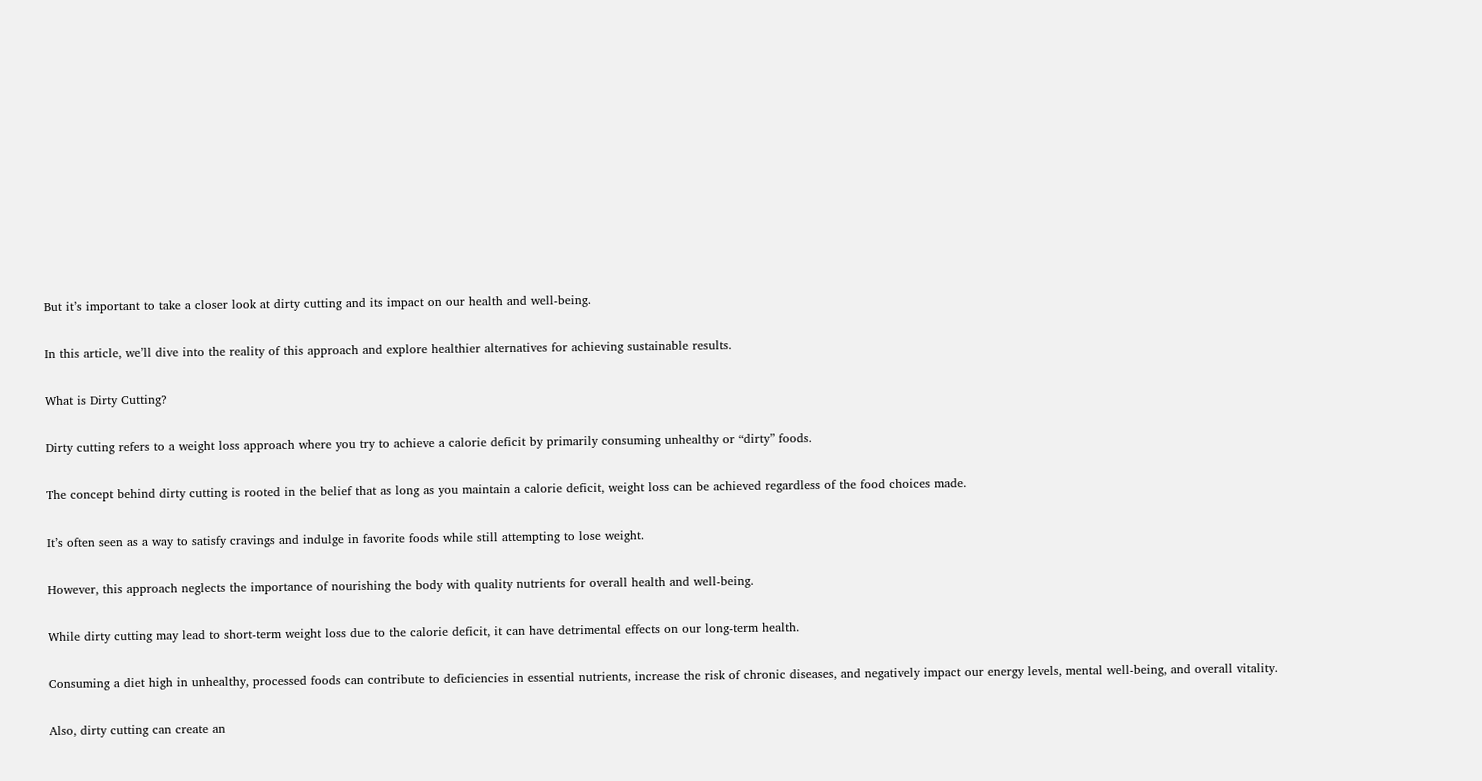But it’s important to take a closer look at dirty cutting and its impact on our health and well-being.

In this article, we’ll dive into the reality of this approach and explore healthier alternatives for achieving sustainable results.

What is Dirty Cutting?

Dirty cutting refers to a weight loss approach where you try to achieve a calorie deficit by primarily consuming unhealthy or “dirty” foods.

The concept behind dirty cutting is rooted in the belief that as long as you maintain a calorie deficit, weight loss can be achieved regardless of the food choices made.

It’s often seen as a way to satisfy cravings and indulge in favorite foods while still attempting to lose weight.

However, this approach neglects the importance of nourishing the body with quality nutrients for overall health and well-being.

While dirty cutting may lead to short-term weight loss due to the calorie deficit, it can have detrimental effects on our long-term health.

Consuming a diet high in unhealthy, processed foods can contribute to deficiencies in essential nutrients, increase the risk of chronic diseases, and negatively impact our energy levels, mental well-being, and overall vitality.

Also, dirty cutting can create an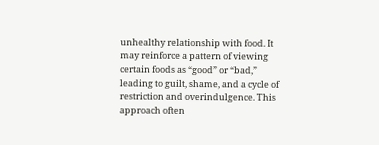unhealthy relationship with food. It may reinforce a pattern of viewing certain foods as “good” or “bad,” leading to guilt, shame, and a cycle of restriction and overindulgence. This approach often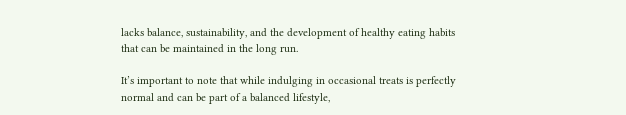lacks balance, sustainability, and the development of healthy eating habits that can be maintained in the long run.

It’s important to note that while indulging in occasional treats is perfectly normal and can be part of a balanced lifestyle,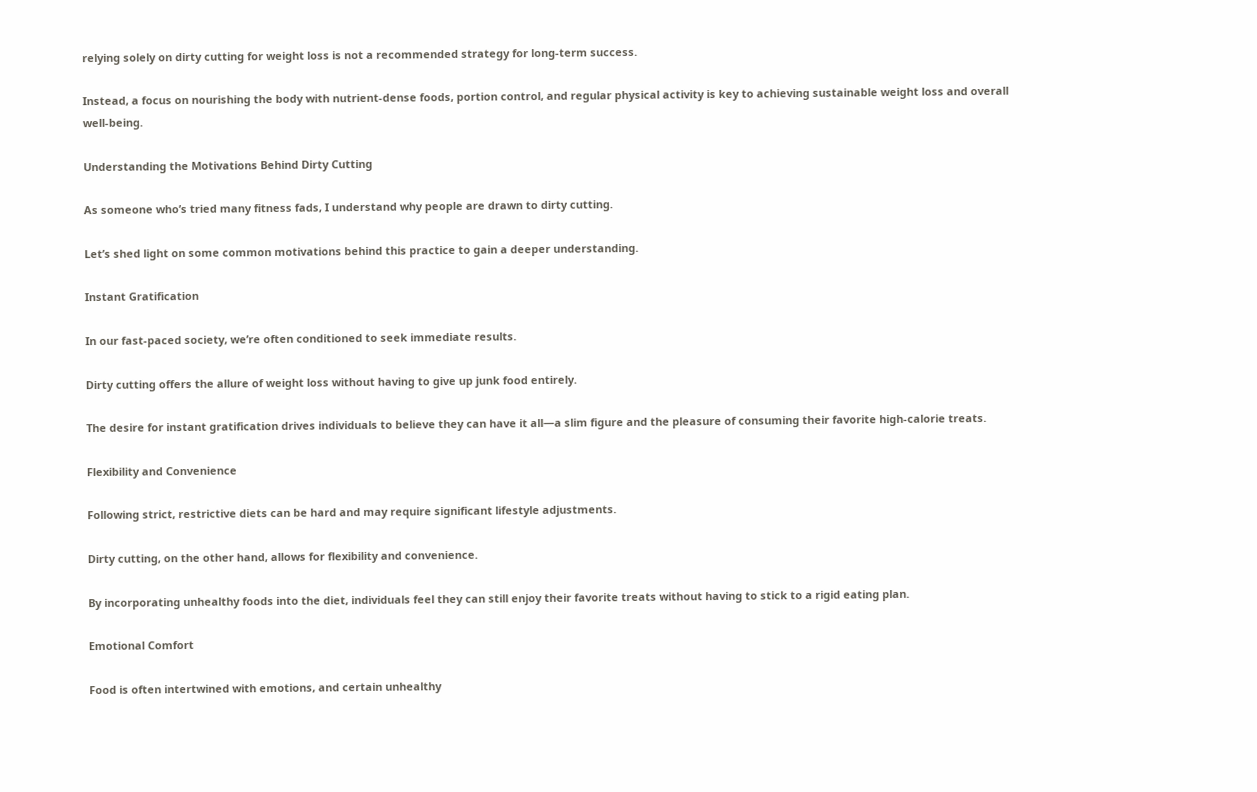relying solely on dirty cutting for weight loss is not a recommended strategy for long-term success.

Instead, a focus on nourishing the body with nutrient-dense foods, portion control, and regular physical activity is key to achieving sustainable weight loss and overall well-being.

Understanding the Motivations Behind Dirty Cutting

As someone who’s tried many fitness fads, I understand why people are drawn to dirty cutting.

Let’s shed light on some common motivations behind this practice to gain a deeper understanding.

Instant Gratification

In our fast-paced society, we’re often conditioned to seek immediate results.

Dirty cutting offers the allure of weight loss without having to give up junk food entirely.

The desire for instant gratification drives individuals to believe they can have it all—a slim figure and the pleasure of consuming their favorite high-calorie treats.

Flexibility and Convenience

Following strict, restrictive diets can be hard and may require significant lifestyle adjustments.

Dirty cutting, on the other hand, allows for flexibility and convenience.

By incorporating unhealthy foods into the diet, individuals feel they can still enjoy their favorite treats without having to stick to a rigid eating plan.

Emotional Comfort

Food is often intertwined with emotions, and certain unhealthy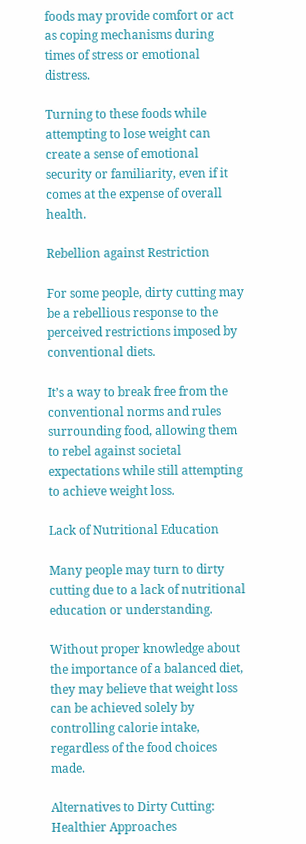foods may provide comfort or act as coping mechanisms during times of stress or emotional distress.

Turning to these foods while attempting to lose weight can create a sense of emotional security or familiarity, even if it comes at the expense of overall health.

Rebellion against Restriction

For some people, dirty cutting may be a rebellious response to the perceived restrictions imposed by conventional diets.

It’s a way to break free from the conventional norms and rules surrounding food, allowing them to rebel against societal expectations while still attempting to achieve weight loss.

Lack of Nutritional Education

Many people may turn to dirty cutting due to a lack of nutritional education or understanding.

Without proper knowledge about the importance of a balanced diet, they may believe that weight loss can be achieved solely by controlling calorie intake, regardless of the food choices made.

Alternatives to Dirty Cutting: Healthier Approaches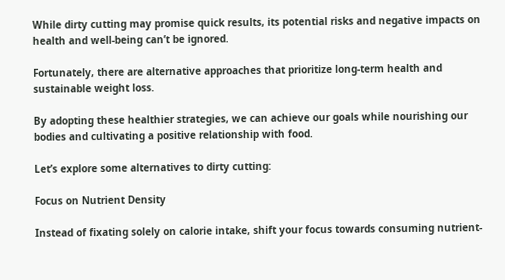While dirty cutting may promise quick results, its potential risks and negative impacts on health and well-being can’t be ignored.

Fortunately, there are alternative approaches that prioritize long-term health and sustainable weight loss.

By adopting these healthier strategies, we can achieve our goals while nourishing our bodies and cultivating a positive relationship with food.

Let’s explore some alternatives to dirty cutting:

Focus on Nutrient Density

Instead of fixating solely on calorie intake, shift your focus towards consuming nutrient-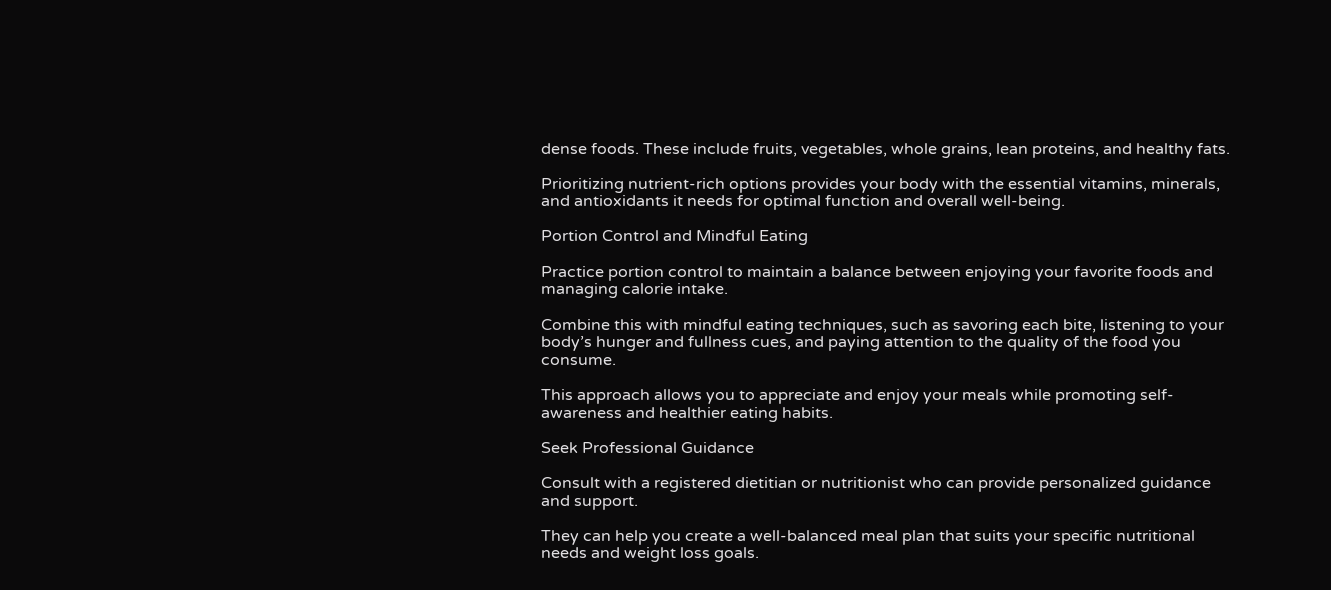dense foods. These include fruits, vegetables, whole grains, lean proteins, and healthy fats.

Prioritizing nutrient-rich options provides your body with the essential vitamins, minerals, and antioxidants it needs for optimal function and overall well-being.

Portion Control and Mindful Eating

Practice portion control to maintain a balance between enjoying your favorite foods and managing calorie intake.

Combine this with mindful eating techniques, such as savoring each bite, listening to your body’s hunger and fullness cues, and paying attention to the quality of the food you consume.

This approach allows you to appreciate and enjoy your meals while promoting self-awareness and healthier eating habits.

Seek Professional Guidance

Consult with a registered dietitian or nutritionist who can provide personalized guidance and support.

They can help you create a well-balanced meal plan that suits your specific nutritional needs and weight loss goals.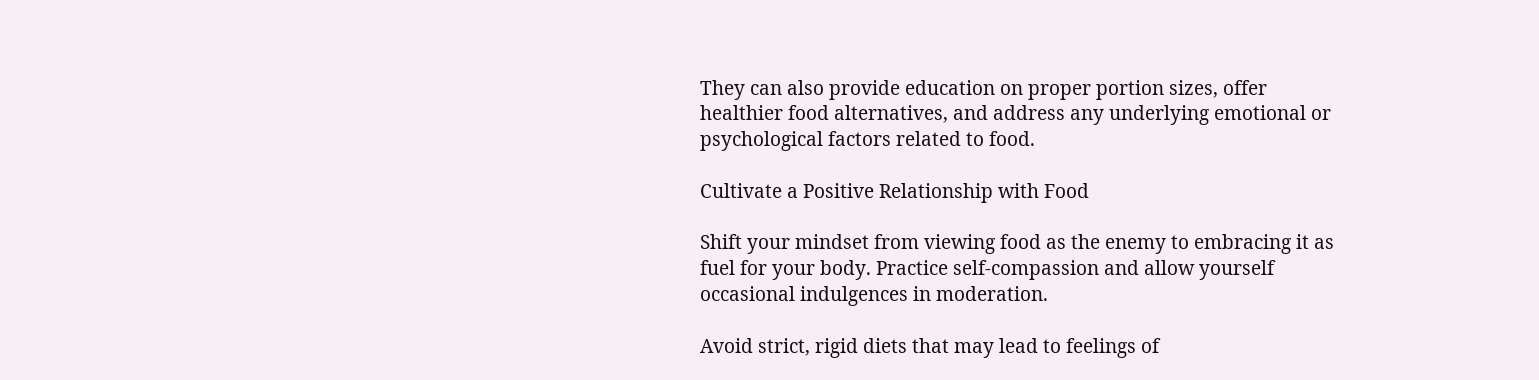They can also provide education on proper portion sizes, offer healthier food alternatives, and address any underlying emotional or psychological factors related to food.

Cultivate a Positive Relationship with Food

Shift your mindset from viewing food as the enemy to embracing it as fuel for your body. Practice self-compassion and allow yourself occasional indulgences in moderation.

Avoid strict, rigid diets that may lead to feelings of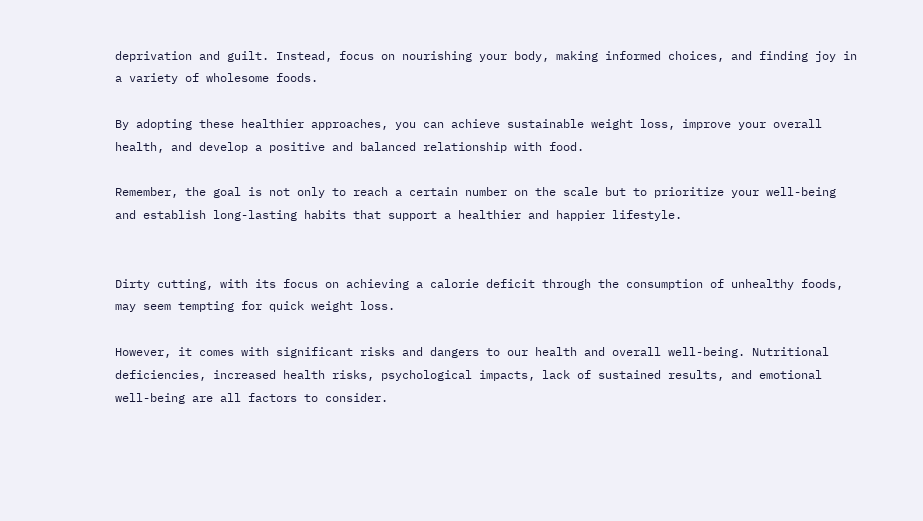deprivation and guilt. Instead, focus on nourishing your body, making informed choices, and finding joy in a variety of wholesome foods.

By adopting these healthier approaches, you can achieve sustainable weight loss, improve your overall health, and develop a positive and balanced relationship with food.

Remember, the goal is not only to reach a certain number on the scale but to prioritize your well-being and establish long-lasting habits that support a healthier and happier lifestyle.


Dirty cutting, with its focus on achieving a calorie deficit through the consumption of unhealthy foods, may seem tempting for quick weight loss.

However, it comes with significant risks and dangers to our health and overall well-being. Nutritional deficiencies, increased health risks, psychological impacts, lack of sustained results, and emotional well-being are all factors to consider.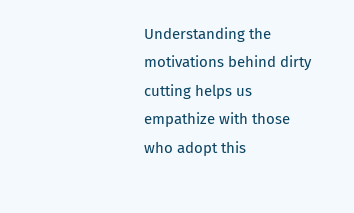Understanding the motivations behind dirty cutting helps us empathize with those who adopt this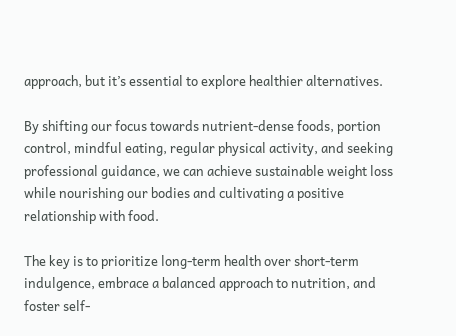approach, but it’s essential to explore healthier alternatives.

By shifting our focus towards nutrient-dense foods, portion control, mindful eating, regular physical activity, and seeking professional guidance, we can achieve sustainable weight loss while nourishing our bodies and cultivating a positive relationship with food.

The key is to prioritize long-term health over short-term indulgence, embrace a balanced approach to nutrition, and foster self-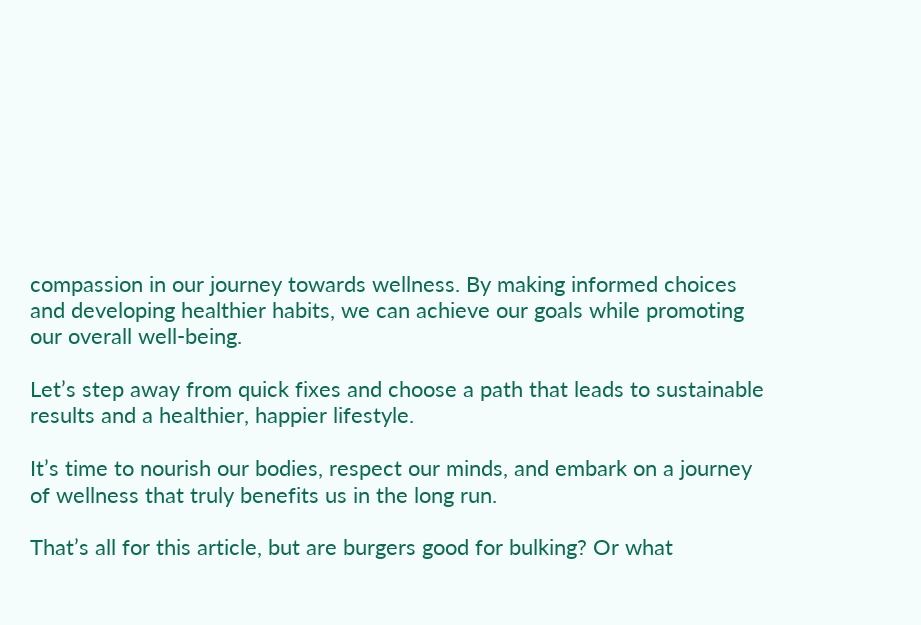compassion in our journey towards wellness. By making informed choices and developing healthier habits, we can achieve our goals while promoting our overall well-being.

Let’s step away from quick fixes and choose a path that leads to sustainable results and a healthier, happier lifestyle.

It’s time to nourish our bodies, respect our minds, and embark on a journey of wellness that truly benefits us in the long run.

That’s all for this article, but are burgers good for bulking? Or what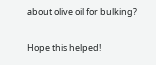about olive oil for bulking?

Hope this helped!